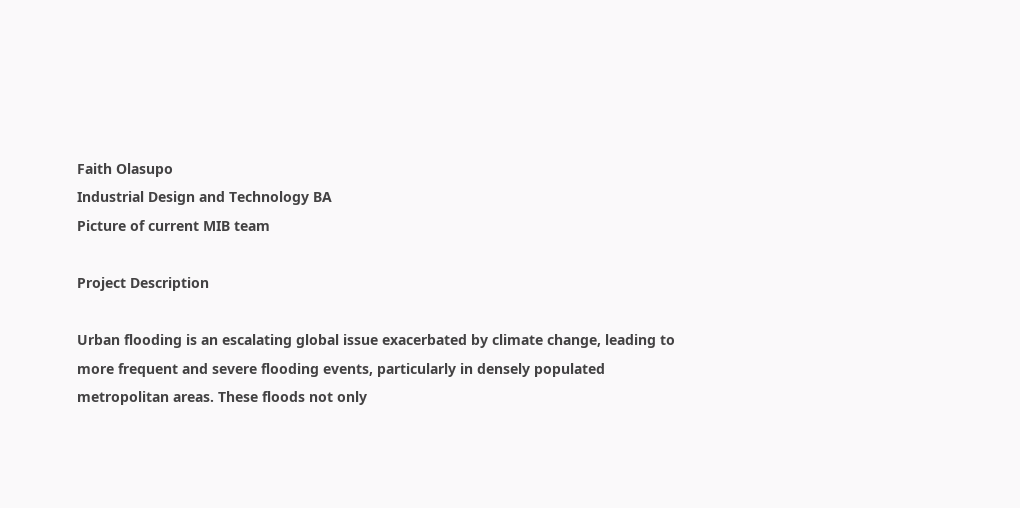Faith Olasupo
Industrial Design and Technology BA
Picture of current MIB team

Project Description

Urban flooding is an escalating global issue exacerbated by climate change, leading to more frequent and severe flooding events, particularly in densely populated metropolitan areas. These floods not only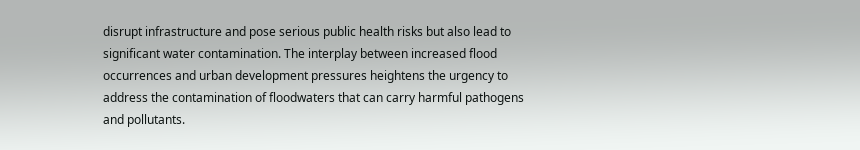disrupt infrastructure and pose serious public health risks but also lead to significant water contamination. The interplay between increased flood occurrences and urban development pressures heightens the urgency to address the contamination of floodwaters that can carry harmful pathogens and pollutants.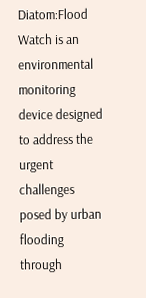Diatom:Flood Watch is an environmental monitoring device designed to address the urgent challenges posed by urban flooding through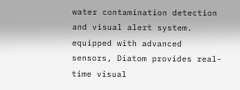water contamination detection and visual alert system. equipped with advanced sensors, Diatom provides real-time visual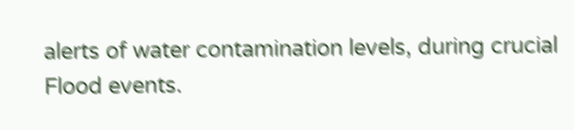alerts of water contamination levels, during crucial Flood events.